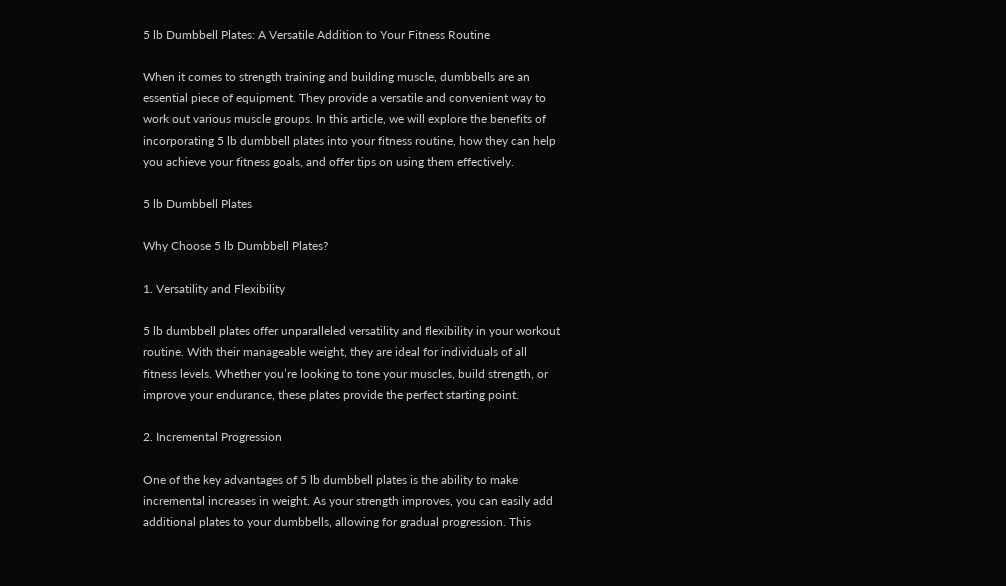5 lb Dumbbell Plates: A Versatile Addition to Your Fitness Routine

When it comes to strength training and building muscle, dumbbells are an essential piece of equipment. They provide a versatile and convenient way to work out various muscle groups. In this article, we will explore the benefits of incorporating 5 lb dumbbell plates into your fitness routine, how they can help you achieve your fitness goals, and offer tips on using them effectively.

5 lb Dumbbell Plates

Why Choose 5 lb Dumbbell Plates?

1. Versatility and Flexibility

5 lb dumbbell plates offer unparalleled versatility and flexibility in your workout routine. With their manageable weight, they are ideal for individuals of all fitness levels. Whether you’re looking to tone your muscles, build strength, or improve your endurance, these plates provide the perfect starting point.

2. Incremental Progression

One of the key advantages of 5 lb dumbbell plates is the ability to make incremental increases in weight. As your strength improves, you can easily add additional plates to your dumbbells, allowing for gradual progression. This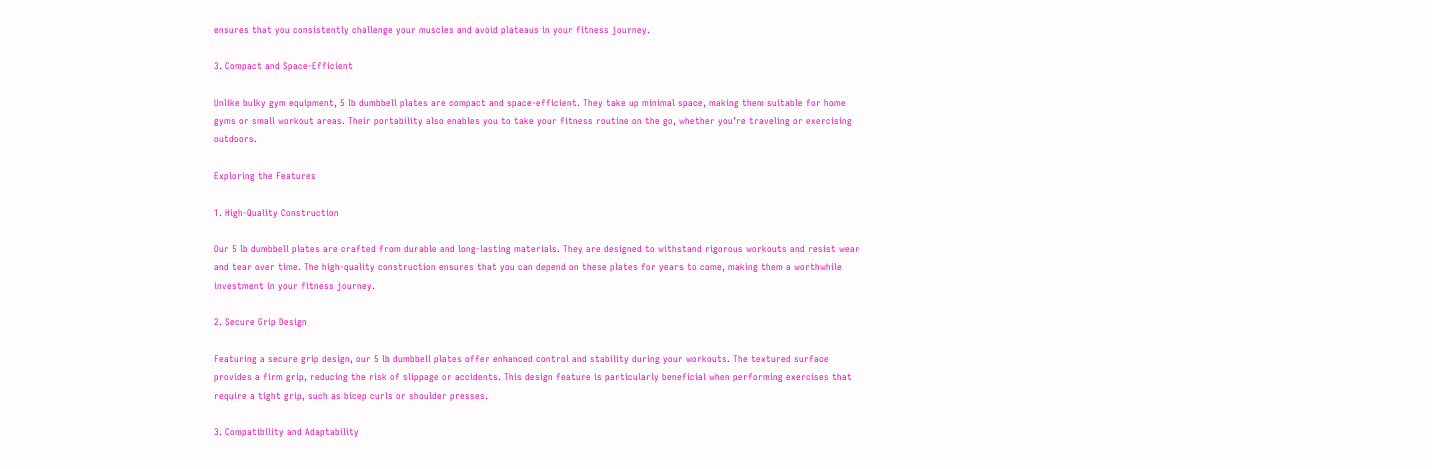ensures that you consistently challenge your muscles and avoid plateaus in your fitness journey.

3. Compact and Space-Efficient

Unlike bulky gym equipment, 5 lb dumbbell plates are compact and space-efficient. They take up minimal space, making them suitable for home gyms or small workout areas. Their portability also enables you to take your fitness routine on the go, whether you’re traveling or exercising outdoors.

Exploring the Features

1. High-Quality Construction

Our 5 lb dumbbell plates are crafted from durable and long-lasting materials. They are designed to withstand rigorous workouts and resist wear and tear over time. The high-quality construction ensures that you can depend on these plates for years to come, making them a worthwhile investment in your fitness journey.

2. Secure Grip Design

Featuring a secure grip design, our 5 lb dumbbell plates offer enhanced control and stability during your workouts. The textured surface provides a firm grip, reducing the risk of slippage or accidents. This design feature is particularly beneficial when performing exercises that require a tight grip, such as bicep curls or shoulder presses.

3. Compatibility and Adaptability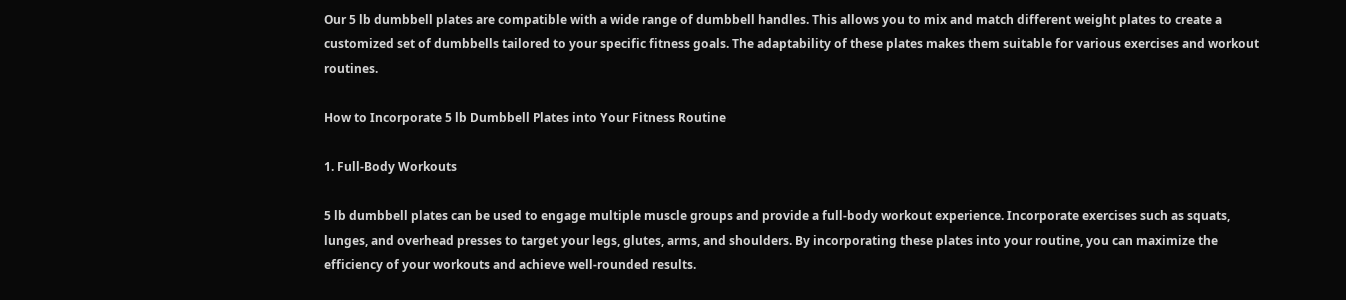Our 5 lb dumbbell plates are compatible with a wide range of dumbbell handles. This allows you to mix and match different weight plates to create a customized set of dumbbells tailored to your specific fitness goals. The adaptability of these plates makes them suitable for various exercises and workout routines.

How to Incorporate 5 lb Dumbbell Plates into Your Fitness Routine

1. Full-Body Workouts

5 lb dumbbell plates can be used to engage multiple muscle groups and provide a full-body workout experience. Incorporate exercises such as squats, lunges, and overhead presses to target your legs, glutes, arms, and shoulders. By incorporating these plates into your routine, you can maximize the efficiency of your workouts and achieve well-rounded results.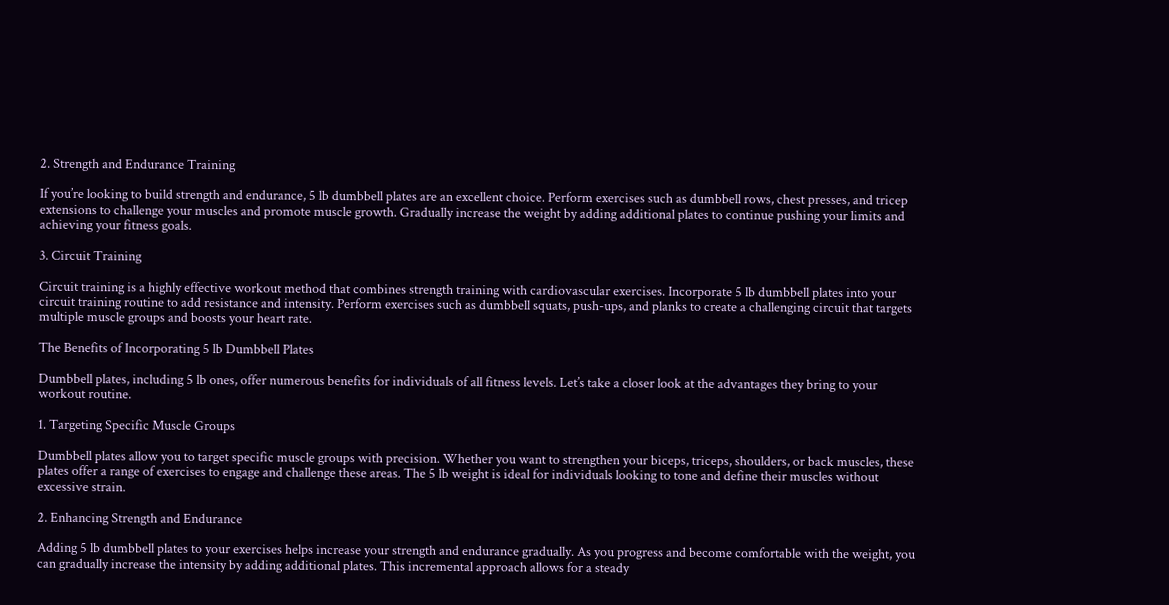2. Strength and Endurance Training

If you’re looking to build strength and endurance, 5 lb dumbbell plates are an excellent choice. Perform exercises such as dumbbell rows, chest presses, and tricep extensions to challenge your muscles and promote muscle growth. Gradually increase the weight by adding additional plates to continue pushing your limits and achieving your fitness goals.

3. Circuit Training

Circuit training is a highly effective workout method that combines strength training with cardiovascular exercises. Incorporate 5 lb dumbbell plates into your circuit training routine to add resistance and intensity. Perform exercises such as dumbbell squats, push-ups, and planks to create a challenging circuit that targets multiple muscle groups and boosts your heart rate.

The Benefits of Incorporating 5 lb Dumbbell Plates

Dumbbell plates, including 5 lb ones, offer numerous benefits for individuals of all fitness levels. Let’s take a closer look at the advantages they bring to your workout routine.

1. Targeting Specific Muscle Groups

Dumbbell plates allow you to target specific muscle groups with precision. Whether you want to strengthen your biceps, triceps, shoulders, or back muscles, these plates offer a range of exercises to engage and challenge these areas. The 5 lb weight is ideal for individuals looking to tone and define their muscles without excessive strain.

2. Enhancing Strength and Endurance

Adding 5 lb dumbbell plates to your exercises helps increase your strength and endurance gradually. As you progress and become comfortable with the weight, you can gradually increase the intensity by adding additional plates. This incremental approach allows for a steady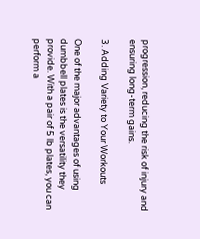progression, reducing the risk of injury and ensuring long-term gains.

3. Adding Variety to Your Workouts

One of the major advantages of using dumbbell plates is the versatility they provide. With a pair of 5 lb plates, you can perform a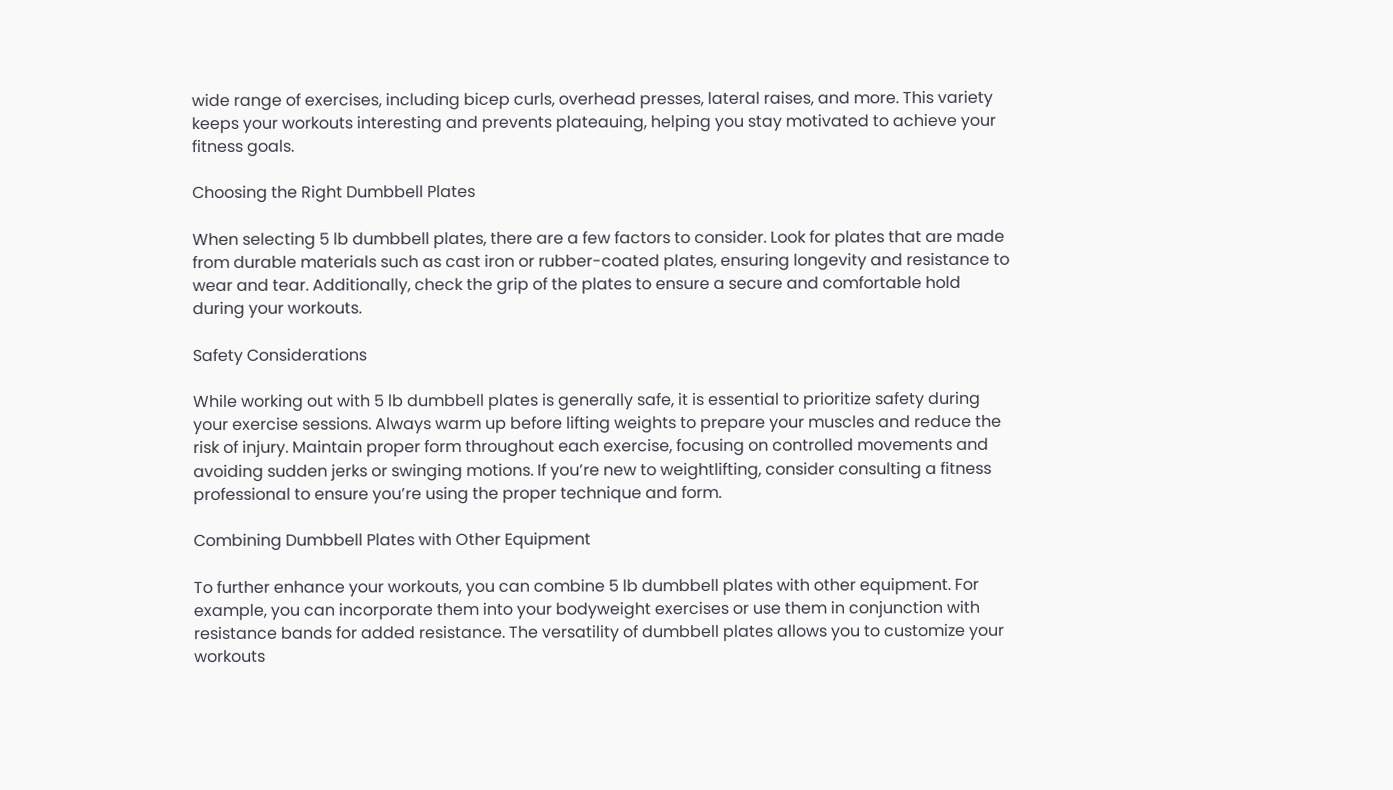wide range of exercises, including bicep curls, overhead presses, lateral raises, and more. This variety keeps your workouts interesting and prevents plateauing, helping you stay motivated to achieve your fitness goals.

Choosing the Right Dumbbell Plates

When selecting 5 lb dumbbell plates, there are a few factors to consider. Look for plates that are made from durable materials such as cast iron or rubber-coated plates, ensuring longevity and resistance to wear and tear. Additionally, check the grip of the plates to ensure a secure and comfortable hold during your workouts.

Safety Considerations

While working out with 5 lb dumbbell plates is generally safe, it is essential to prioritize safety during your exercise sessions. Always warm up before lifting weights to prepare your muscles and reduce the risk of injury. Maintain proper form throughout each exercise, focusing on controlled movements and avoiding sudden jerks or swinging motions. If you’re new to weightlifting, consider consulting a fitness professional to ensure you’re using the proper technique and form.

Combining Dumbbell Plates with Other Equipment

To further enhance your workouts, you can combine 5 lb dumbbell plates with other equipment. For example, you can incorporate them into your bodyweight exercises or use them in conjunction with resistance bands for added resistance. The versatility of dumbbell plates allows you to customize your workouts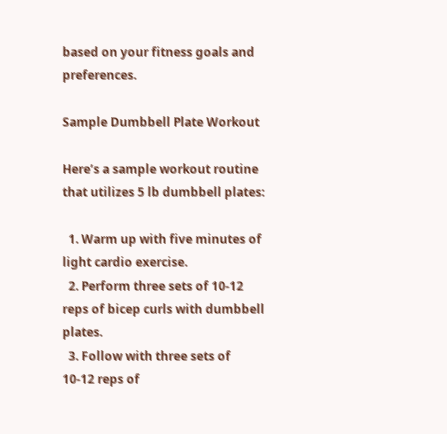based on your fitness goals and preferences.

Sample Dumbbell Plate Workout

Here’s a sample workout routine that utilizes 5 lb dumbbell plates:

  1. Warm up with five minutes of light cardio exercise.
  2. Perform three sets of 10-12 reps of bicep curls with dumbbell plates.
  3. Follow with three sets of 10-12 reps of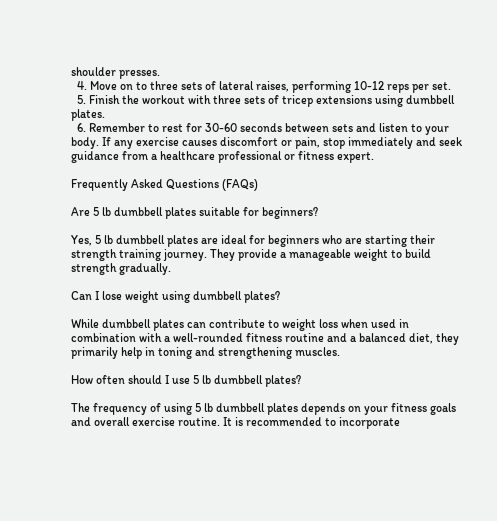shoulder presses.
  4. Move on to three sets of lateral raises, performing 10-12 reps per set.
  5. Finish the workout with three sets of tricep extensions using dumbbell plates.
  6. Remember to rest for 30-60 seconds between sets and listen to your body. If any exercise causes discomfort or pain, stop immediately and seek guidance from a healthcare professional or fitness expert.

Frequently Asked Questions (FAQs)

Are 5 lb dumbbell plates suitable for beginners?

Yes, 5 lb dumbbell plates are ideal for beginners who are starting their strength training journey. They provide a manageable weight to build strength gradually.

Can I lose weight using dumbbell plates?

While dumbbell plates can contribute to weight loss when used in combination with a well-rounded fitness routine and a balanced diet, they primarily help in toning and strengthening muscles.

How often should I use 5 lb dumbbell plates?

The frequency of using 5 lb dumbbell plates depends on your fitness goals and overall exercise routine. It is recommended to incorporate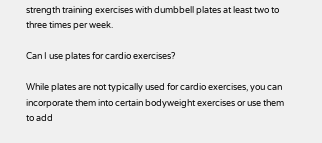strength training exercises with dumbbell plates at least two to three times per week.

Can I use plates for cardio exercises?

While plates are not typically used for cardio exercises, you can incorporate them into certain bodyweight exercises or use them to add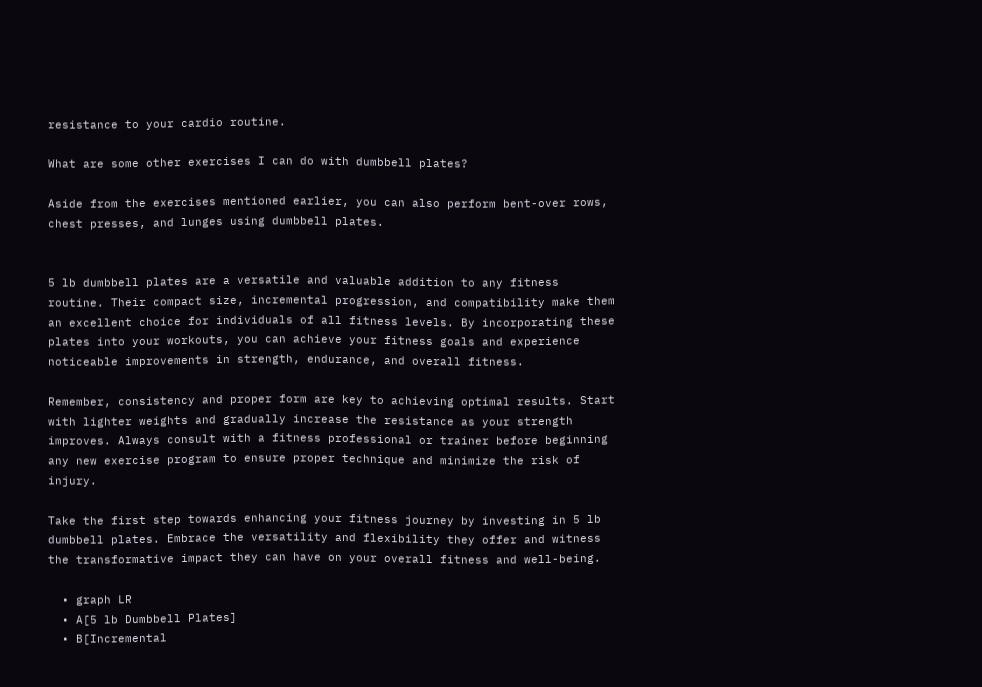resistance to your cardio routine.

What are some other exercises I can do with dumbbell plates?

Aside from the exercises mentioned earlier, you can also perform bent-over rows, chest presses, and lunges using dumbbell plates.


5 lb dumbbell plates are a versatile and valuable addition to any fitness routine. Their compact size, incremental progression, and compatibility make them an excellent choice for individuals of all fitness levels. By incorporating these plates into your workouts, you can achieve your fitness goals and experience noticeable improvements in strength, endurance, and overall fitness.

Remember, consistency and proper form are key to achieving optimal results. Start with lighter weights and gradually increase the resistance as your strength improves. Always consult with a fitness professional or trainer before beginning any new exercise program to ensure proper technique and minimize the risk of injury.

Take the first step towards enhancing your fitness journey by investing in 5 lb dumbbell plates. Embrace the versatility and flexibility they offer and witness the transformative impact they can have on your overall fitness and well-being.

  • graph LR
  • A[5 lb Dumbbell Plates]
  • B[Incremental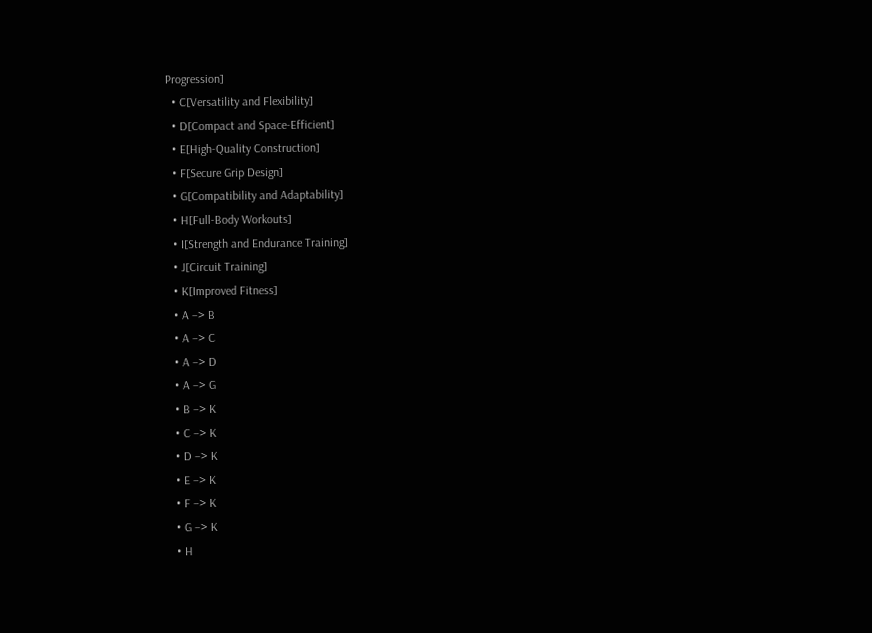Progression]
  • C[Versatility and Flexibility]
  • D[Compact and Space-Efficient]
  • E[High-Quality Construction]
  • F[Secure Grip Design]
  • G[Compatibility and Adaptability]
  • H[Full-Body Workouts]
  • I[Strength and Endurance Training]
  • J[Circuit Training]
  • K[Improved Fitness]
  • A –> B
  • A –> C
  • A –> D
  • A –> G
  • B –> K
  • C –> K
  • D –> K
  • E –> K
  • F –> K
  • G –> K
  • H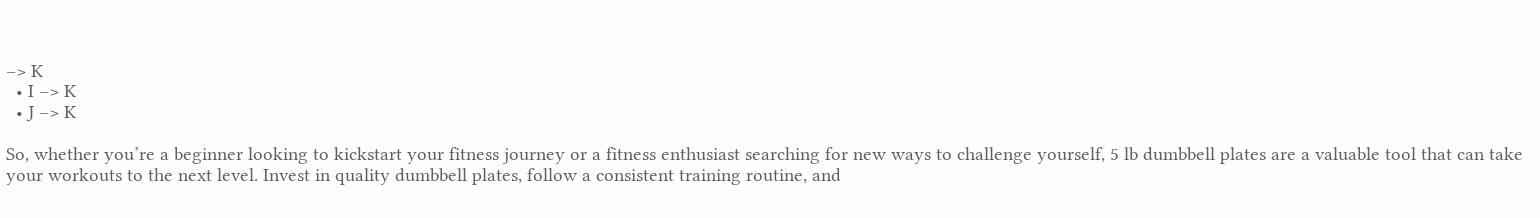–> K
  • I –> K
  • J –> K

So, whether you’re a beginner looking to kickstart your fitness journey or a fitness enthusiast searching for new ways to challenge yourself, 5 lb dumbbell plates are a valuable tool that can take your workouts to the next level. Invest in quality dumbbell plates, follow a consistent training routine, and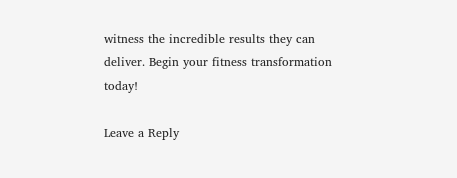witness the incredible results they can deliver. Begin your fitness transformation today!

Leave a Reply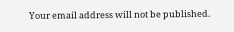Your email address will not be published.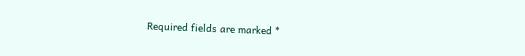Required fields are marked *